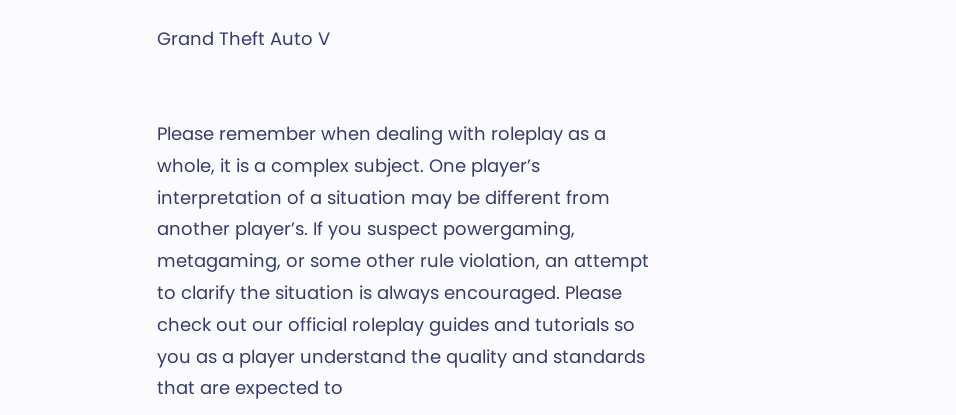Grand Theft Auto V


Please remember when dealing with roleplay as a whole, it is a complex subject. One player’s interpretation of a situation may be different from another player’s. If you suspect powergaming, metagaming, or some other rule violation, an attempt to clarify the situation is always encouraged. Please check out our official roleplay guides and tutorials so you as a player understand the quality and standards that are expected to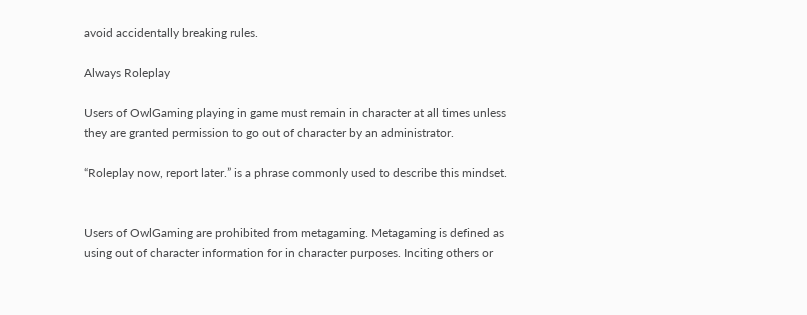avoid accidentally breaking rules.

Always Roleplay

Users of OwlGaming playing in game must remain in character at all times unless they are granted permission to go out of character by an administrator.

“Roleplay now, report later.” is a phrase commonly used to describe this mindset.


Users of OwlGaming are prohibited from metagaming. Metagaming is defined as using out of character information for in character purposes. Inciting others or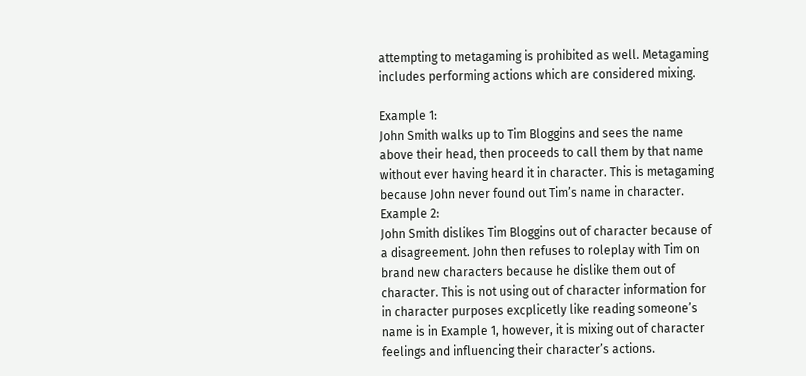attempting to metagaming is prohibited as well. Metagaming includes performing actions which are considered mixing.

Example 1:
John Smith walks up to Tim Bloggins and sees the name above their head, then proceeds to call them by that name without ever having heard it in character. This is metagaming because John never found out Tim’s name in character.
Example 2:
John Smith dislikes Tim Bloggins out of character because of a disagreement. John then refuses to roleplay with Tim on brand new characters because he dislike them out of character. This is not using out of character information for in character purposes excplicetly like reading someone’s name is in Example 1, however, it is mixing out of character feelings and influencing their character’s actions.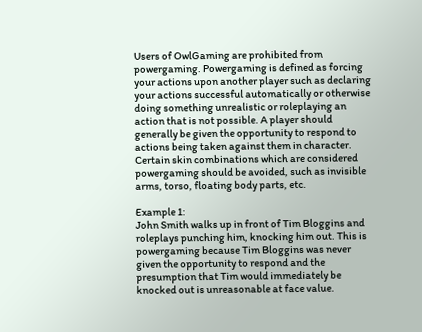Users of OwlGaming are prohibited from powergaming. Powergaming is defined as forcing your actions upon another player such as declaring your actions successful automatically or otherwise doing something unrealistic or roleplaying an action that is not possible. A player should generally be given the opportunity to respond to actions being taken against them in character. Certain skin combinations which are considered powergaming should be avoided, such as invisible arms, torso, floating body parts, etc.

Example 1:
John Smith walks up in front of Tim Bloggins and roleplays punching him, knocking him out. This is powergaming because Tim Bloggins was never given the opportunity to respond and the presumption that Tim would immediately be knocked out is unreasonable at face value.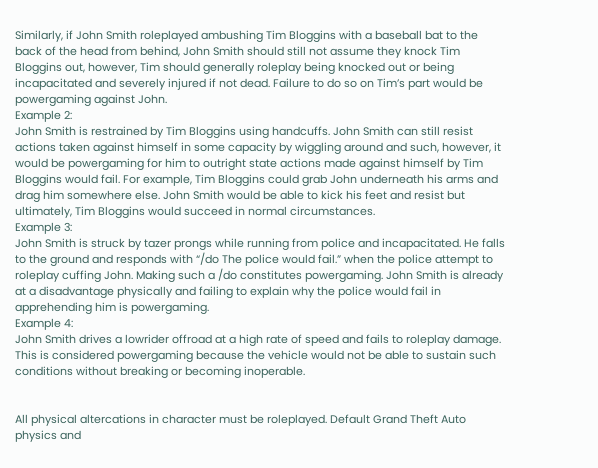Similarly, if John Smith roleplayed ambushing Tim Bloggins with a baseball bat to the back of the head from behind, John Smith should still not assume they knock Tim Bloggins out, however, Tim should generally roleplay being knocked out or being incapacitated and severely injured if not dead. Failure to do so on Tim’s part would be powergaming against John.
Example 2:
John Smith is restrained by Tim Bloggins using handcuffs. John Smith can still resist actions taken against himself in some capacity by wiggling around and such, however, it would be powergaming for him to outright state actions made against himself by Tim Bloggins would fail. For example, Tim Bloggins could grab John underneath his arms and drag him somewhere else. John Smith would be able to kick his feet and resist but ultimately, Tim Bloggins would succeed in normal circumstances.
Example 3:
John Smith is struck by tazer prongs while running from police and incapacitated. He falls to the ground and responds with “/do The police would fail.” when the police attempt to roleplay cuffing John. Making such a /do constitutes powergaming. John Smith is already at a disadvantage physically and failing to explain why the police would fail in apprehending him is powergaming.
Example 4:
John Smith drives a lowrider offroad at a high rate of speed and fails to roleplay damage. This is considered powergaming because the vehicle would not be able to sustain such conditions without breaking or becoming inoperable.


All physical altercations in character must be roleplayed. Default Grand Theft Auto physics and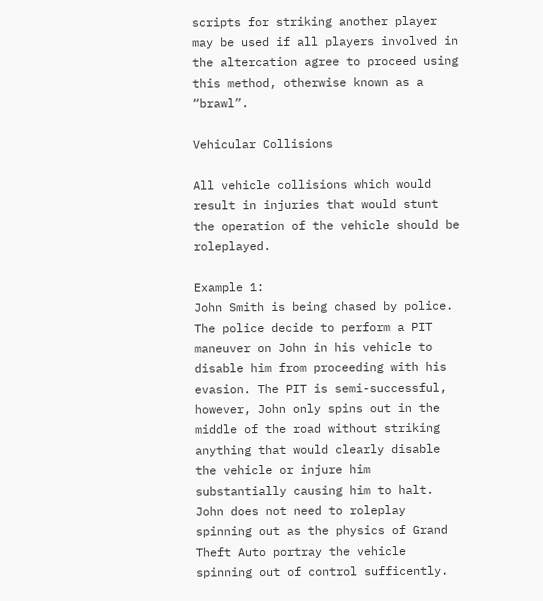scripts for striking another player may be used if all players involved in the altercation agree to proceed using this method, otherwise known as a “brawl”.

Vehicular Collisions

All vehicle collisions which would result in injuries that would stunt the operation of the vehicle should be roleplayed.

Example 1:
John Smith is being chased by police. The police decide to perform a PIT maneuver on John in his vehicle to disable him from proceeding with his evasion. The PIT is semi-successful, however, John only spins out in the middle of the road without striking anything that would clearly disable the vehicle or injure him substantially causing him to halt. John does not need to roleplay spinning out as the physics of Grand Theft Auto portray the vehicle spinning out of control sufficently.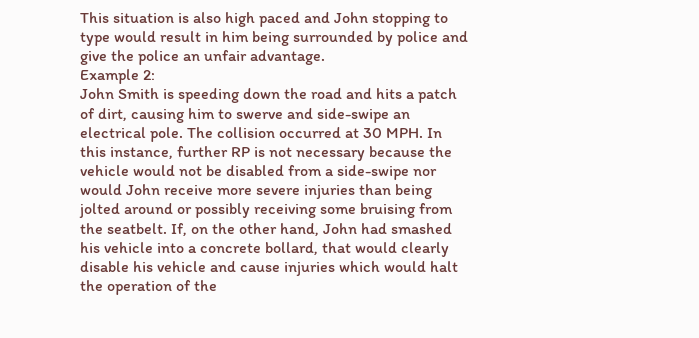This situation is also high paced and John stopping to type would result in him being surrounded by police and give the police an unfair advantage.
Example 2:
John Smith is speeding down the road and hits a patch of dirt, causing him to swerve and side-swipe an electrical pole. The collision occurred at 30 MPH. In this instance, further RP is not necessary because the vehicle would not be disabled from a side-swipe nor would John receive more severe injuries than being jolted around or possibly receiving some bruising from the seatbelt. If, on the other hand, John had smashed his vehicle into a concrete bollard, that would clearly disable his vehicle and cause injuries which would halt the operation of the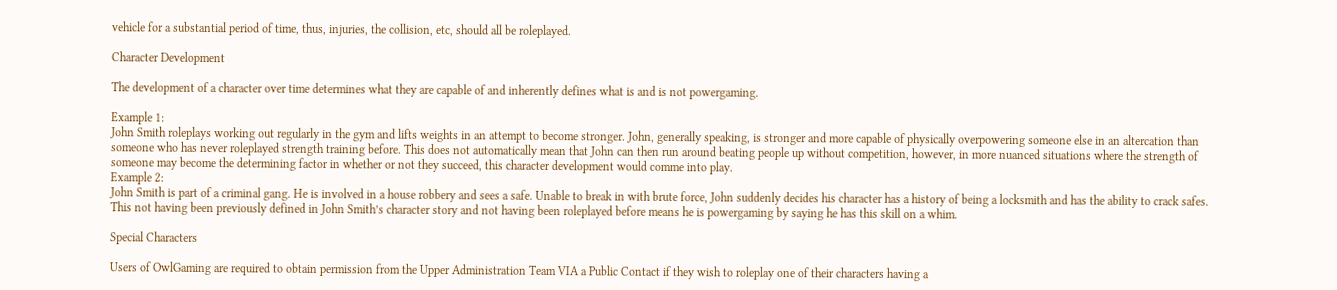vehicle for a substantial period of time, thus, injuries, the collision, etc, should all be roleplayed.

Character Development

The development of a character over time determines what they are capable of and inherently defines what is and is not powergaming.

Example 1:
John Smith roleplays working out regularly in the gym and lifts weights in an attempt to become stronger. John, generally speaking, is stronger and more capable of physically overpowering someone else in an altercation than someone who has never roleplayed strength training before. This does not automatically mean that John can then run around beating people up without competition, however, in more nuanced situations where the strength of someone may become the determining factor in whether or not they succeed, this character development would comme into play.
Example 2:
John Smith is part of a criminal gang. He is involved in a house robbery and sees a safe. Unable to break in with brute force, John suddenly decides his character has a history of being a locksmith and has the ability to crack safes. This not having been previously defined in John Smith’s character story and not having been roleplayed before means he is powergaming by saying he has this skill on a whim.

Special Characters

Users of OwlGaming are required to obtain permission from the Upper Administration Team VIA a Public Contact if they wish to roleplay one of their characters having a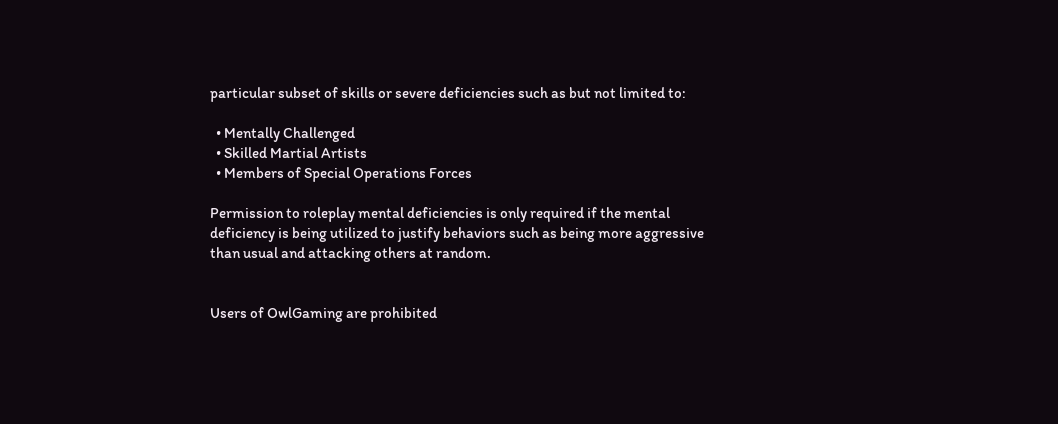particular subset of skills or severe deficiencies such as but not limited to:

  • Mentally Challenged
  • Skilled Martial Artists
  • Members of Special Operations Forces

Permission to roleplay mental deficiencies is only required if the mental deficiency is being utilized to justify behaviors such as being more aggressive than usual and attacking others at random.


Users of OwlGaming are prohibited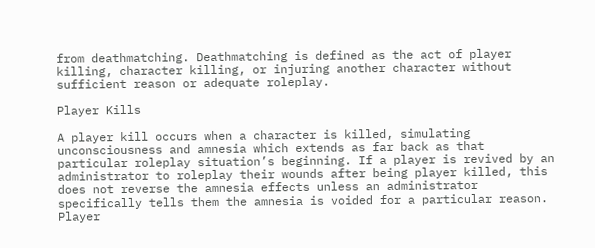from deathmatching. Deathmatching is defined as the act of player killing, character killing, or injuring another character without sufficient reason or adequate roleplay.

Player Kills

A player kill occurs when a character is killed, simulating unconsciousness and amnesia which extends as far back as that particular roleplay situation’s beginning. If a player is revived by an administrator to roleplay their wounds after being player killed, this does not reverse the amnesia effects unless an administrator specifically tells them the amnesia is voided for a particular reason. Player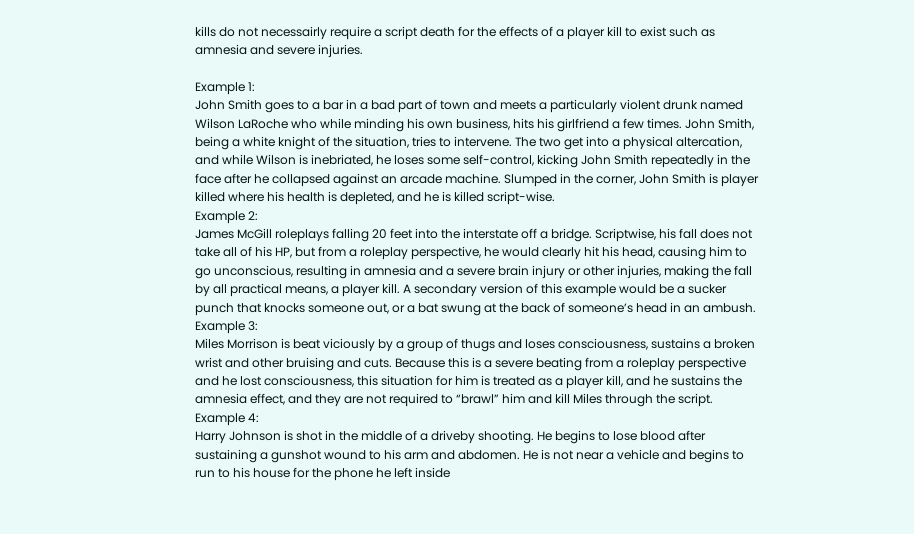kills do not necessairly require a script death for the effects of a player kill to exist such as amnesia and severe injuries.

Example 1:
John Smith goes to a bar in a bad part of town and meets a particularly violent drunk named Wilson LaRoche who while minding his own business, hits his girlfriend a few times. John Smith, being a white knight of the situation, tries to intervene. The two get into a physical altercation, and while Wilson is inebriated, he loses some self-control, kicking John Smith repeatedly in the face after he collapsed against an arcade machine. Slumped in the corner, John Smith is player killed where his health is depleted, and he is killed script-wise.
Example 2:
James McGill roleplays falling 20 feet into the interstate off a bridge. Scriptwise, his fall does not take all of his HP, but from a roleplay perspective, he would clearly hit his head, causing him to go unconscious, resulting in amnesia and a severe brain injury or other injuries, making the fall by all practical means, a player kill. A secondary version of this example would be a sucker punch that knocks someone out, or a bat swung at the back of someone’s head in an ambush.
Example 3:
Miles Morrison is beat viciously by a group of thugs and loses consciousness, sustains a broken wrist and other bruising and cuts. Because this is a severe beating from a roleplay perspective and he lost consciousness, this situation for him is treated as a player kill, and he sustains the amnesia effect, and they are not required to “brawl” him and kill Miles through the script.
Example 4:
Harry Johnson is shot in the middle of a driveby shooting. He begins to lose blood after sustaining a gunshot wound to his arm and abdomen. He is not near a vehicle and begins to run to his house for the phone he left inside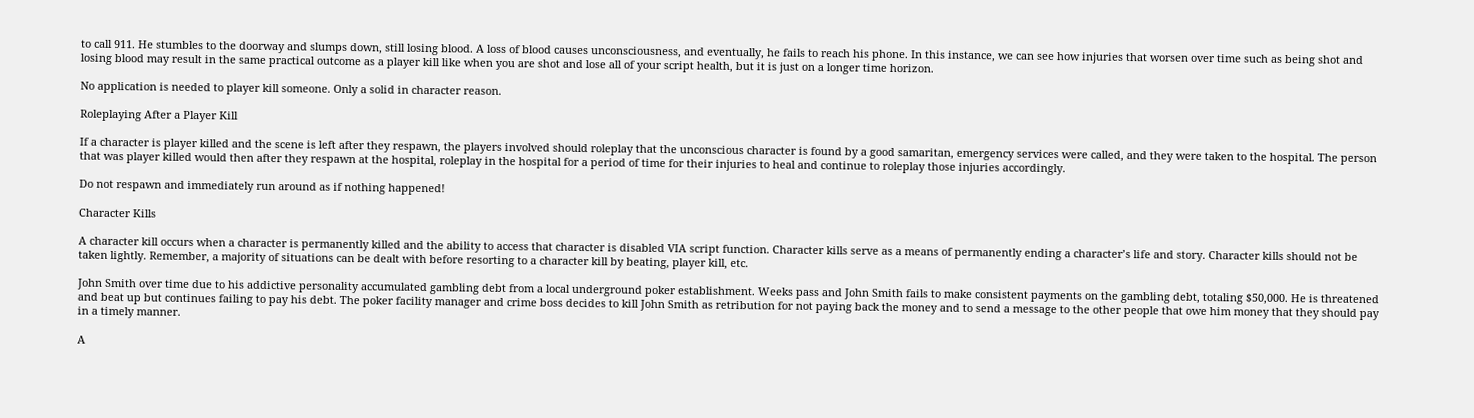to call 911. He stumbles to the doorway and slumps down, still losing blood. A loss of blood causes unconsciousness, and eventually, he fails to reach his phone. In this instance, we can see how injuries that worsen over time such as being shot and losing blood may result in the same practical outcome as a player kill like when you are shot and lose all of your script health, but it is just on a longer time horizon.

No application is needed to player kill someone. Only a solid in character reason.

Roleplaying After a Player Kill

If a character is player killed and the scene is left after they respawn, the players involved should roleplay that the unconscious character is found by a good samaritan, emergency services were called, and they were taken to the hospital. The person that was player killed would then after they respawn at the hospital, roleplay in the hospital for a period of time for their injuries to heal and continue to roleplay those injuries accordingly.

Do not respawn and immediately run around as if nothing happened!

Character Kills

A character kill occurs when a character is permanently killed and the ability to access that character is disabled VIA script function. Character kills serve as a means of permanently ending a character’s life and story. Character kills should not be taken lightly. Remember, a majority of situations can be dealt with before resorting to a character kill by beating, player kill, etc.

John Smith over time due to his addictive personality accumulated gambling debt from a local underground poker establishment. Weeks pass and John Smith fails to make consistent payments on the gambling debt, totaling $50,000. He is threatened and beat up but continues failing to pay his debt. The poker facility manager and crime boss decides to kill John Smith as retribution for not paying back the money and to send a message to the other people that owe him money that they should pay in a timely manner.

A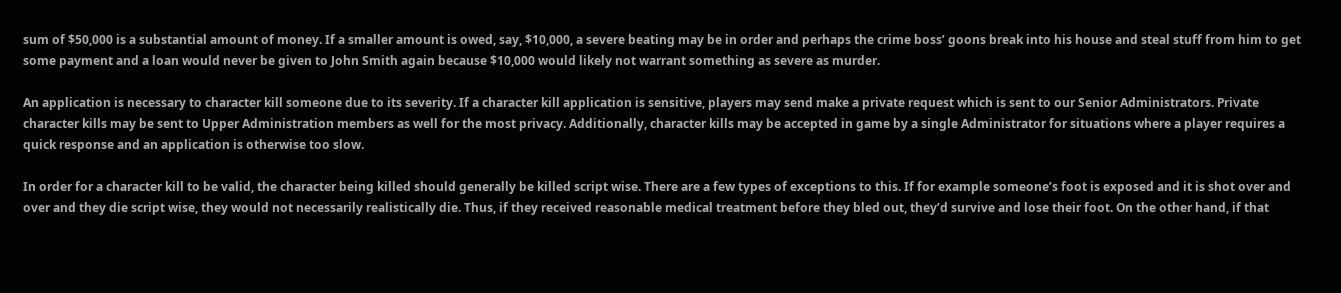sum of $50,000 is a substantial amount of money. If a smaller amount is owed, say, $10,000, a severe beating may be in order and perhaps the crime boss’ goons break into his house and steal stuff from him to get some payment and a loan would never be given to John Smith again because $10,000 would likely not warrant something as severe as murder.

An application is necessary to character kill someone due to its severity. If a character kill application is sensitive, players may send make a private request which is sent to our Senior Administrators. Private character kills may be sent to Upper Administration members as well for the most privacy. Additionally, character kills may be accepted in game by a single Administrator for situations where a player requires a quick response and an application is otherwise too slow.

In order for a character kill to be valid, the character being killed should generally be killed script wise. There are a few types of exceptions to this. If for example someone’s foot is exposed and it is shot over and over and they die script wise, they would not necessarily realistically die. Thus, if they received reasonable medical treatment before they bled out, they’d survive and lose their foot. On the other hand, if that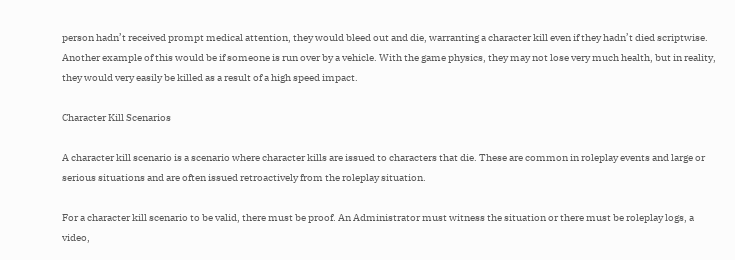person hadn’t received prompt medical attention, they would bleed out and die, warranting a character kill even if they hadn’t died scriptwise. Another example of this would be if someone is run over by a vehicle. With the game physics, they may not lose very much health, but in reality, they would very easily be killed as a result of a high speed impact.

Character Kill Scenarios

A character kill scenario is a scenario where character kills are issued to characters that die. These are common in roleplay events and large or serious situations and are often issued retroactively from the roleplay situation.

For a character kill scenario to be valid, there must be proof. An Administrator must witness the situation or there must be roleplay logs, a video,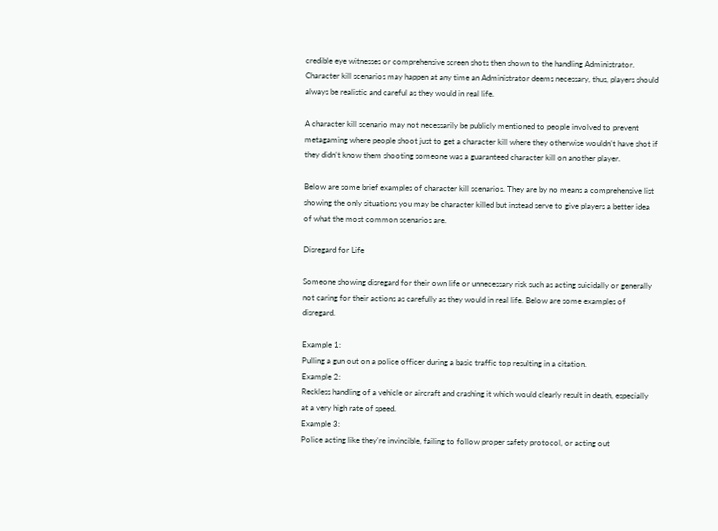credible eye witnesses or comprehensive screen shots then shown to the handling Administrator. Character kill scenarios may happen at any time an Administrator deems necessary, thus, players should always be realistic and careful as they would in real life.

A character kill scenario may not necessarily be publicly mentioned to people involved to prevent metagaming where people shoot just to get a character kill where they otherwise wouldn’t have shot if they didn’t know them shooting someone was a guaranteed character kill on another player.

Below are some brief examples of character kill scenarios. They are by no means a comprehensive list showing the only situations you may be character killed but instead serve to give players a better idea of what the most common scenarios are.

Disregard for Life

Someone showing disregard for their own life or unnecessary risk such as acting suicidally or generally not caring for their actions as carefully as they would in real life. Below are some examples of disregard.

Example 1:
Pulling a gun out on a police officer during a basic traffic top resulting in a citation.
Example 2:
Reckless handling of a vehicle or aircraft and crashing it which would clearly result in death, especially at a very high rate of speed.
Example 3:
Police acting like they’re invincible, failing to follow proper safety protocol, or acting out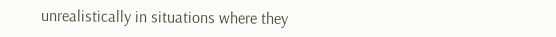unrealistically in situations where they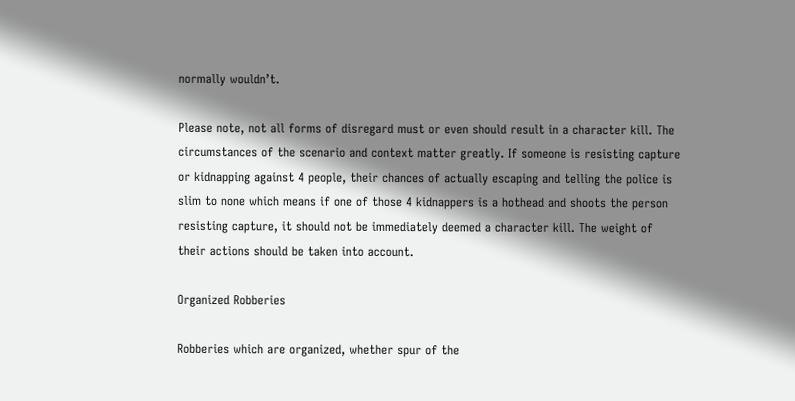normally wouldn’t.

Please note, not all forms of disregard must or even should result in a character kill. The circumstances of the scenario and context matter greatly. If someone is resisting capture or kidnapping against 4 people, their chances of actually escaping and telling the police is slim to none which means if one of those 4 kidnappers is a hothead and shoots the person resisting capture, it should not be immediately deemed a character kill. The weight of their actions should be taken into account.

Organized Robberies

Robberies which are organized, whether spur of the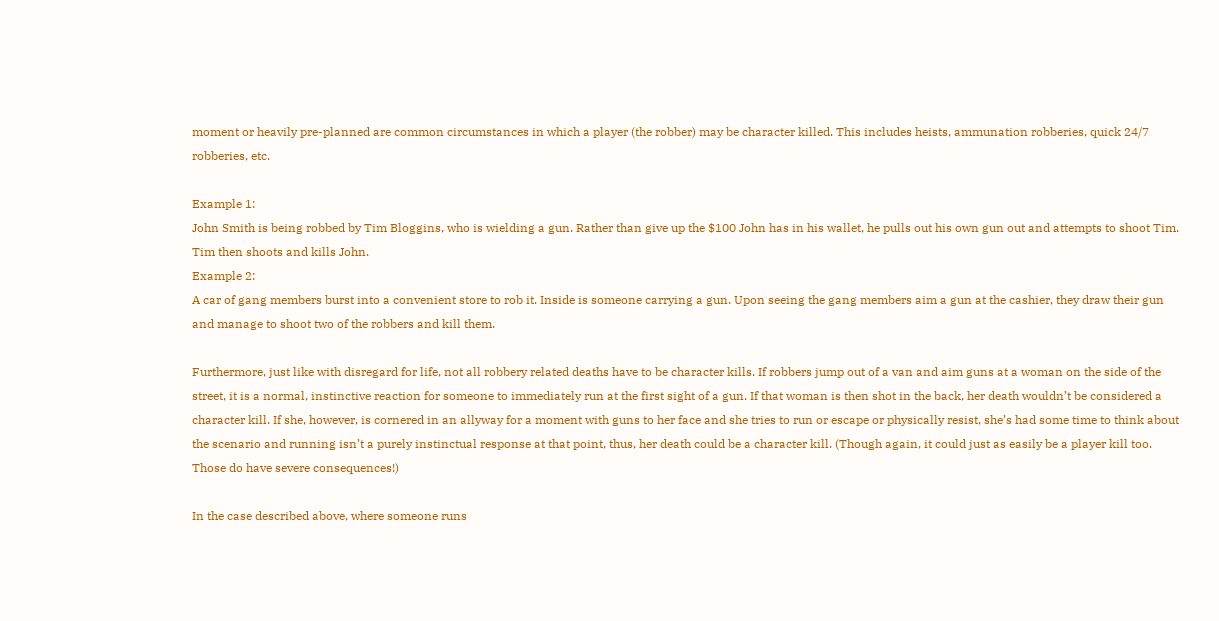moment or heavily pre-planned are common circumstances in which a player (the robber) may be character killed. This includes heists, ammunation robberies, quick 24/7 robberies, etc.

Example 1:
John Smith is being robbed by Tim Bloggins, who is wielding a gun. Rather than give up the $100 John has in his wallet, he pulls out his own gun out and attempts to shoot Tim. Tim then shoots and kills John.
Example 2:
A car of gang members burst into a convenient store to rob it. Inside is someone carrying a gun. Upon seeing the gang members aim a gun at the cashier, they draw their gun and manage to shoot two of the robbers and kill them.

Furthermore, just like with disregard for life, not all robbery related deaths have to be character kills. If robbers jump out of a van and aim guns at a woman on the side of the street, it is a normal, instinctive reaction for someone to immediately run at the first sight of a gun. If that woman is then shot in the back, her death wouldn’t be considered a character kill. If she, however, is cornered in an allyway for a moment with guns to her face and she tries to run or escape or physically resist, she’s had some time to think about the scenario and running isn’t a purely instinctual response at that point, thus, her death could be a character kill. (Though again, it could just as easily be a player kill too. Those do have severe consequences!)

In the case described above, where someone runs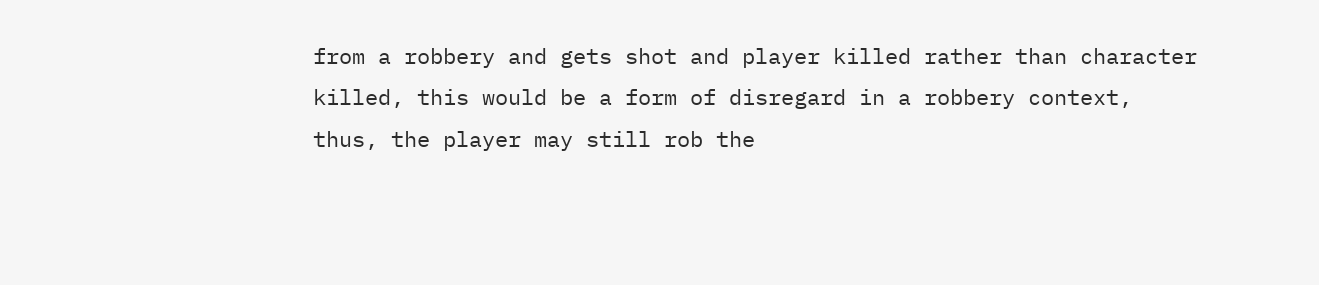from a robbery and gets shot and player killed rather than character killed, this would be a form of disregard in a robbery context, thus, the player may still rob the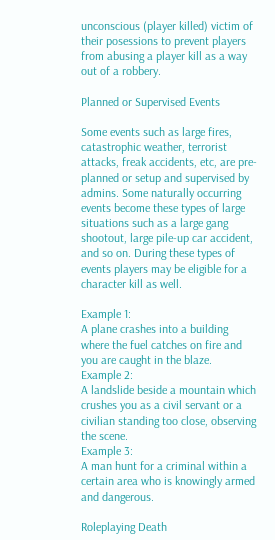unconscious (player killed) victim of their posessions to prevent players from abusing a player kill as a way out of a robbery.

Planned or Supervised Events

Some events such as large fires, catastrophic weather, terrorist attacks, freak accidents, etc, are pre-planned or setup and supervised by admins. Some naturally occurring events become these types of large situations such as a large gang shootout, large pile-up car accident, and so on. During these types of events players may be eligible for a character kill as well.

Example 1:
A plane crashes into a building where the fuel catches on fire and you are caught in the blaze.
Example 2:
A landslide beside a mountain which crushes you as a civil servant or a civilian standing too close, observing the scene.
Example 3:
A man hunt for a criminal within a certain area who is knowingly armed and dangerous.

Roleplaying Death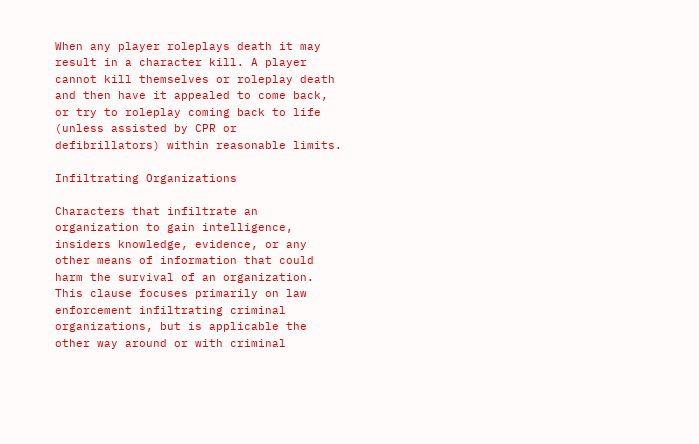When any player roleplays death it may result in a character kill. A player cannot kill themselves or roleplay death and then have it appealed to come back, or try to roleplay coming back to life (unless assisted by CPR or defibrillators) within reasonable limits.

Infiltrating Organizations

Characters that infiltrate an organization to gain intelligence, insiders knowledge, evidence, or any other means of information that could harm the survival of an organization. This clause focuses primarily on law enforcement infiltrating criminal organizations, but is applicable the other way around or with criminal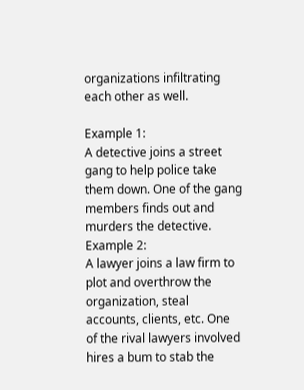organizations infiltrating each other as well.

Example 1:
A detective joins a street gang to help police take them down. One of the gang members finds out and murders the detective.
Example 2:
A lawyer joins a law firm to plot and overthrow the organization, steal accounts, clients, etc. One of the rival lawyers involved hires a bum to stab the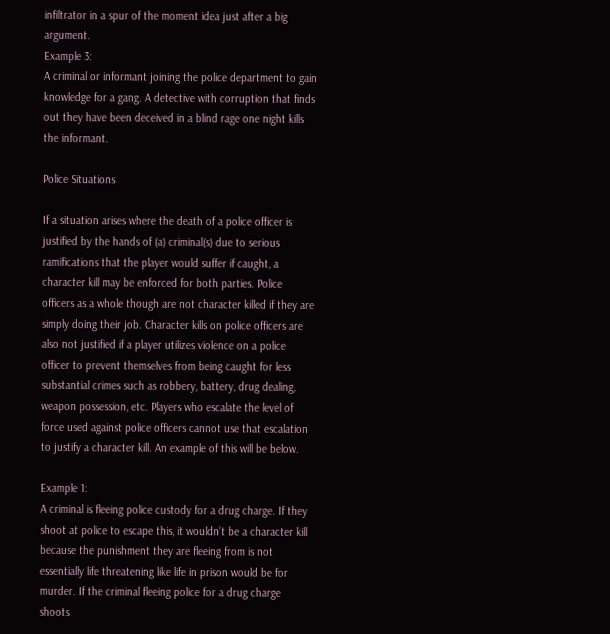infiltrator in a spur of the moment idea just after a big argument.
Example 3:
A criminal or informant joining the police department to gain knowledge for a gang. A detective with corruption that finds out they have been deceived in a blind rage one night kills the informant.

Police Situations

If a situation arises where the death of a police officer is justified by the hands of (a) criminal(s) due to serious ramifications that the player would suffer if caught, a character kill may be enforced for both parties. Police officers as a whole though are not character killed if they are simply doing their job. Character kills on police officers are also not justified if a player utilizes violence on a police officer to prevent themselves from being caught for less substantial crimes such as robbery, battery, drug dealing, weapon possession, etc. Players who escalate the level of force used against police officers cannot use that escalation to justify a character kill. An example of this will be below.

Example 1:
A criminal is fleeing police custody for a drug charge. If they shoot at police to escape this, it wouldn’t be a character kill because the punishment they are fleeing from is not essentially life threatening like life in prison would be for murder. If the criminal fleeing police for a drug charge shoots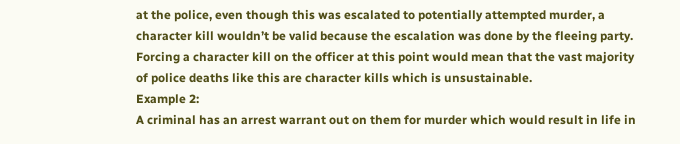at the police, even though this was escalated to potentially attempted murder, a character kill wouldn’t be valid because the escalation was done by the fleeing party. Forcing a character kill on the officer at this point would mean that the vast majority of police deaths like this are character kills which is unsustainable.
Example 2:
A criminal has an arrest warrant out on them for murder which would result in life in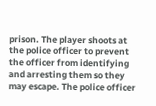prison. The player shoots at the police officer to prevent the officer from identifying and arresting them so they may escape. The police officer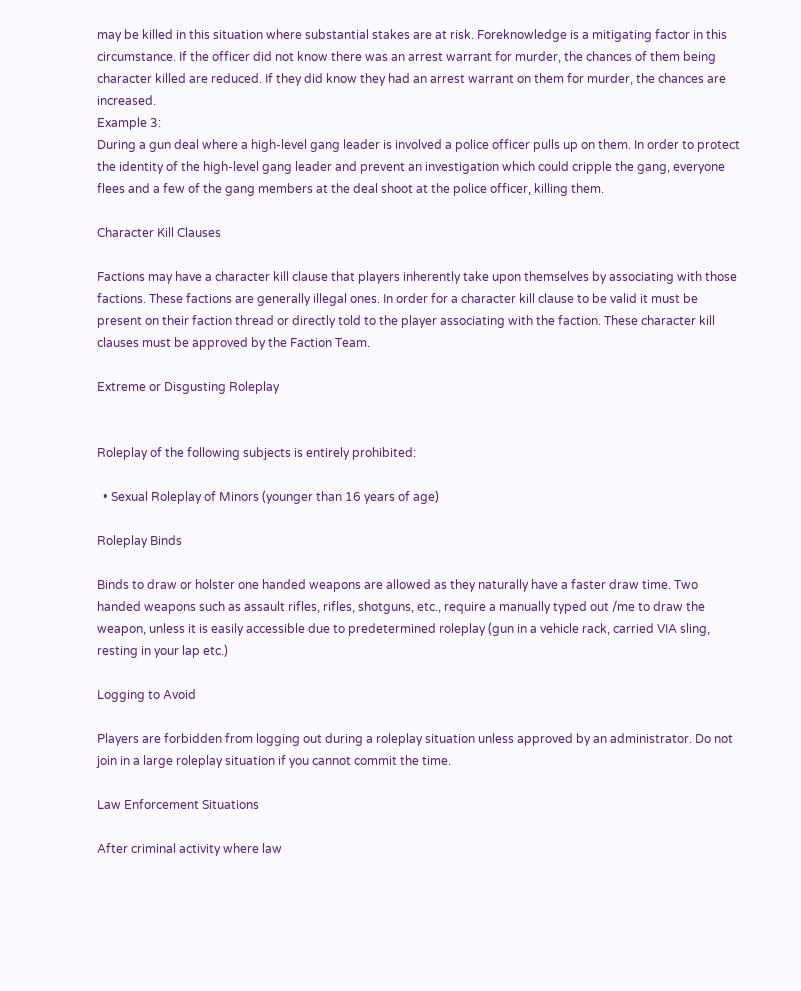may be killed in this situation where substantial stakes are at risk. Foreknowledge is a mitigating factor in this circumstance. If the officer did not know there was an arrest warrant for murder, the chances of them being character killed are reduced. If they did know they had an arrest warrant on them for murder, the chances are increased.
Example 3:
During a gun deal where a high-level gang leader is involved a police officer pulls up on them. In order to protect the identity of the high-level gang leader and prevent an investigation which could cripple the gang, everyone flees and a few of the gang members at the deal shoot at the police officer, killing them.

Character Kill Clauses

Factions may have a character kill clause that players inherently take upon themselves by associating with those factions. These factions are generally illegal ones. In order for a character kill clause to be valid it must be present on their faction thread or directly told to the player associating with the faction. These character kill clauses must be approved by the Faction Team.

Extreme or Disgusting Roleplay


Roleplay of the following subjects is entirely prohibited:

  • Sexual Roleplay of Minors (younger than 16 years of age)

Roleplay Binds

Binds to draw or holster one handed weapons are allowed as they naturally have a faster draw time. Two handed weapons such as assault rifles, rifles, shotguns, etc., require a manually typed out /me to draw the weapon, unless it is easily accessible due to predetermined roleplay (gun in a vehicle rack, carried VIA sling, resting in your lap etc.)

Logging to Avoid

Players are forbidden from logging out during a roleplay situation unless approved by an administrator. Do not join in a large roleplay situation if you cannot commit the time.

Law Enforcement Situations

After criminal activity where law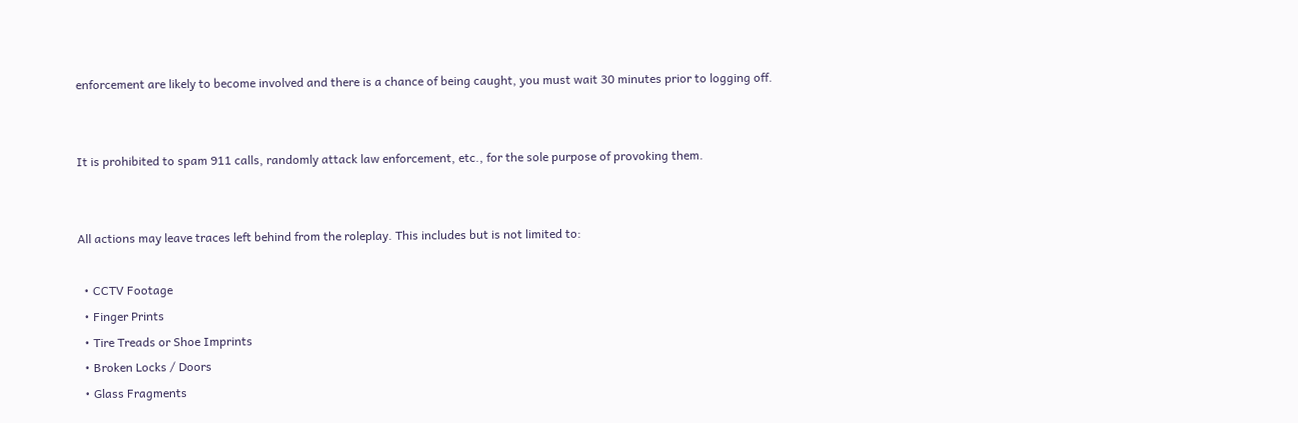enforcement are likely to become involved and there is a chance of being caught, you must wait 30 minutes prior to logging off.


It is prohibited to spam 911 calls, randomly attack law enforcement, etc., for the sole purpose of provoking them.


All actions may leave traces left behind from the roleplay. This includes but is not limited to:

  • CCTV Footage
  • Finger Prints
  • Tire Treads or Shoe Imprints
  • Broken Locks / Doors
  • Glass Fragments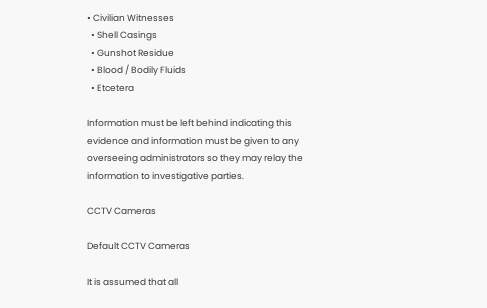• Civilian Witnesses
  • Shell Casings
  • Gunshot Residue
  • Blood / Bodily Fluids
  • Etcetera

Information must be left behind indicating this evidence and information must be given to any overseeing administrators so they may relay the information to investigative parties.

CCTV Cameras

Default CCTV Cameras

It is assumed that all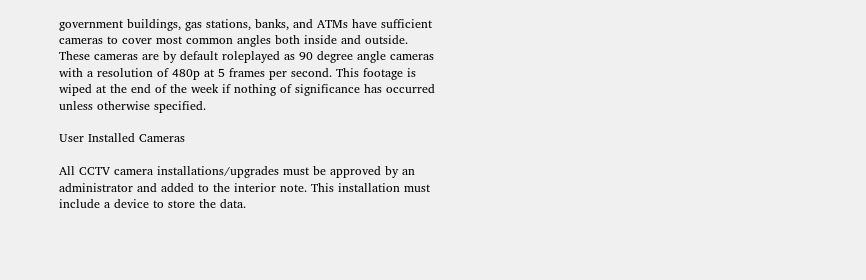government buildings, gas stations, banks, and ATMs have sufficient cameras to cover most common angles both inside and outside. These cameras are by default roleplayed as 90 degree angle cameras with a resolution of 480p at 5 frames per second. This footage is wiped at the end of the week if nothing of significance has occurred unless otherwise specified.

User Installed Cameras

All CCTV camera installations/upgrades must be approved by an administrator and added to the interior note. This installation must include a device to store the data.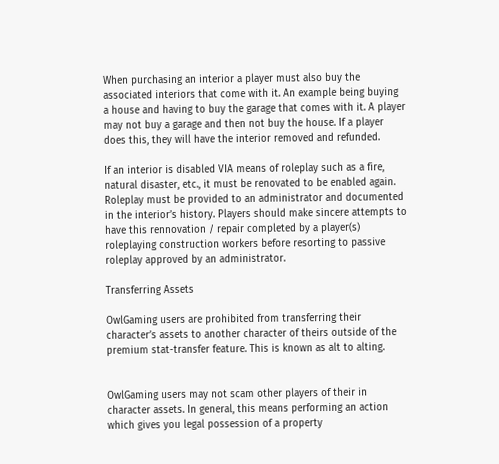When purchasing an interior a player must also buy the associated interiors that come with it. An example being buying a house and having to buy the garage that comes with it. A player may not buy a garage and then not buy the house. If a player does this, they will have the interior removed and refunded.

If an interior is disabled VIA means of roleplay such as a fire, natural disaster, etc., it must be renovated to be enabled again. Roleplay must be provided to an administrator and documented in the interior’s history. Players should make sincere attempts to have this rennovation / repair completed by a player(s) roleplaying construction workers before resorting to passive roleplay approved by an administrator.

Transferring Assets

OwlGaming users are prohibited from transferring their character’s assets to another character of theirs outside of the premium stat-transfer feature. This is known as alt to alting.


OwlGaming users may not scam other players of their in character assets. In general, this means performing an action which gives you legal possession of a property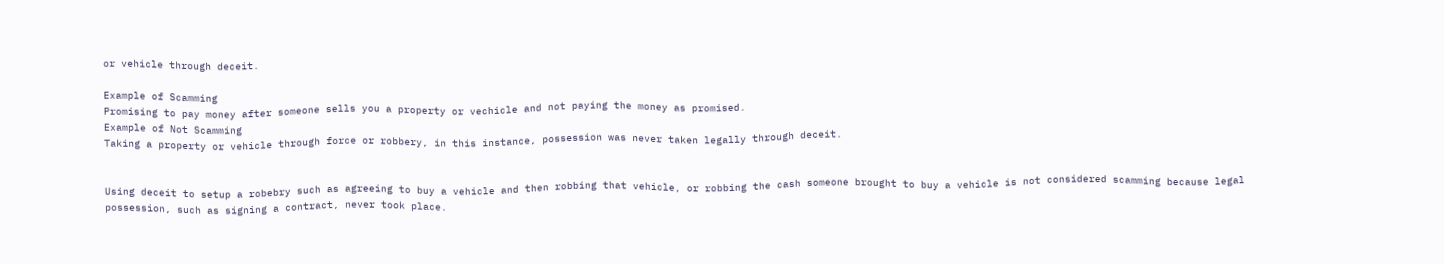or vehicle through deceit.

Example of Scamming
Promising to pay money after someone sells you a property or vechicle and not paying the money as promised.
Example of Not Scamming
Taking a property or vehicle through force or robbery, in this instance, possession was never taken legally through deceit.


Using deceit to setup a robebry such as agreeing to buy a vehicle and then robbing that vehicle, or robbing the cash someone brought to buy a vehicle is not considered scamming because legal possession, such as signing a contract, never took place.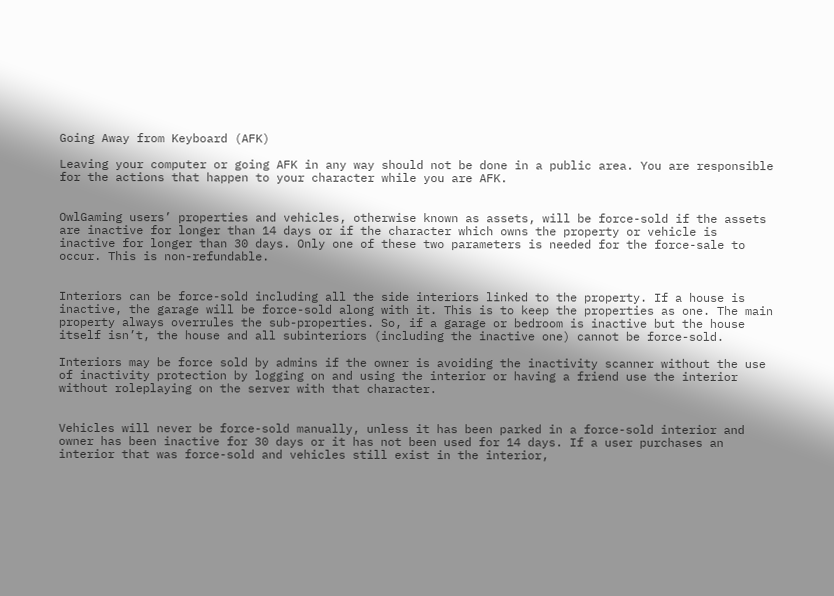Going Away from Keyboard (AFK)

Leaving your computer or going AFK in any way should not be done in a public area. You are responsible for the actions that happen to your character while you are AFK.


OwlGaming users’ properties and vehicles, otherwise known as assets, will be force-sold if the assets are inactive for longer than 14 days or if the character which owns the property or vehicle is inactive for longer than 30 days. Only one of these two parameters is needed for the force-sale to occur. This is non-refundable.


Interiors can be force-sold including all the side interiors linked to the property. If a house is inactive, the garage will be force-sold along with it. This is to keep the properties as one. The main property always overrules the sub-properties. So, if a garage or bedroom is inactive but the house itself isn’t, the house and all subinteriors (including the inactive one) cannot be force-sold.

Interiors may be force sold by admins if the owner is avoiding the inactivity scanner without the use of inactivity protection by logging on and using the interior or having a friend use the interior without roleplaying on the server with that character.


Vehicles will never be force-sold manually, unless it has been parked in a force-sold interior and owner has been inactive for 30 days or it has not been used for 14 days. If a user purchases an interior that was force-sold and vehicles still exist in the interior,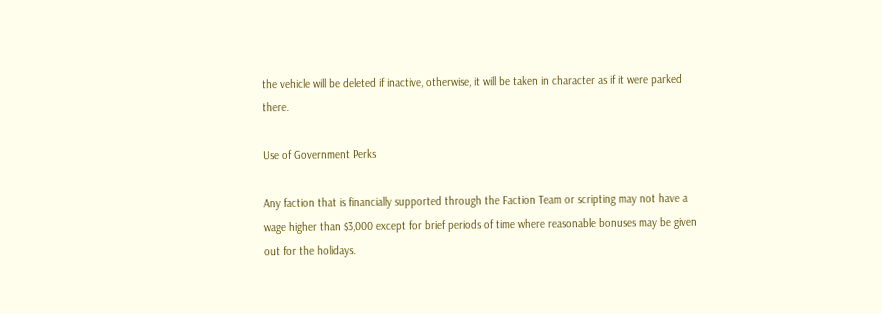the vehicle will be deleted if inactive, otherwise, it will be taken in character as if it were parked there.

Use of Government Perks

Any faction that is financially supported through the Faction Team or scripting may not have a wage higher than $3,000 except for brief periods of time where reasonable bonuses may be given out for the holidays.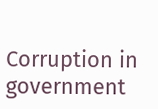Corruption in government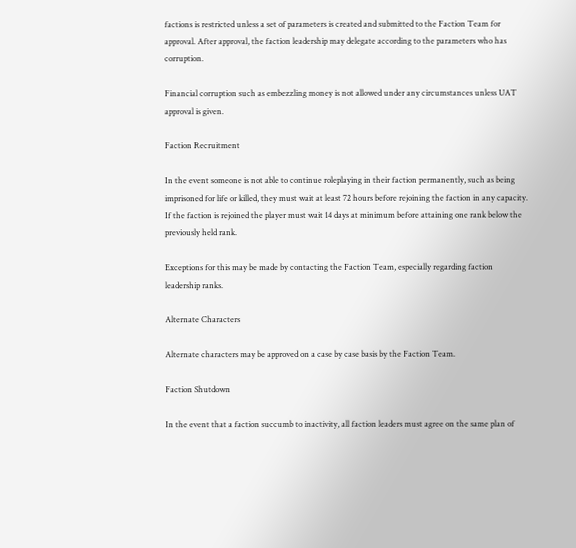factions is restricted unless a set of parameters is created and submitted to the Faction Team for approval. After approval, the faction leadership may delegate according to the parameters who has corruption.

Financial corruption such as embezzling money is not allowed under any circumstances unless UAT approval is given.

Faction Recruitment

In the event someone is not able to continue roleplaying in their faction permanently, such as being imprisoned for life or killed, they must wait at least 72 hours before rejoining the faction in any capacity. If the faction is rejoined the player must wait 14 days at minimum before attaining one rank below the previously held rank.

Exceptions for this may be made by contacting the Faction Team, especially regarding faction leadership ranks.

Alternate Characters

Alternate characters may be approved on a case by case basis by the Faction Team.

Faction Shutdown

In the event that a faction succumb to inactivity, all faction leaders must agree on the same plan of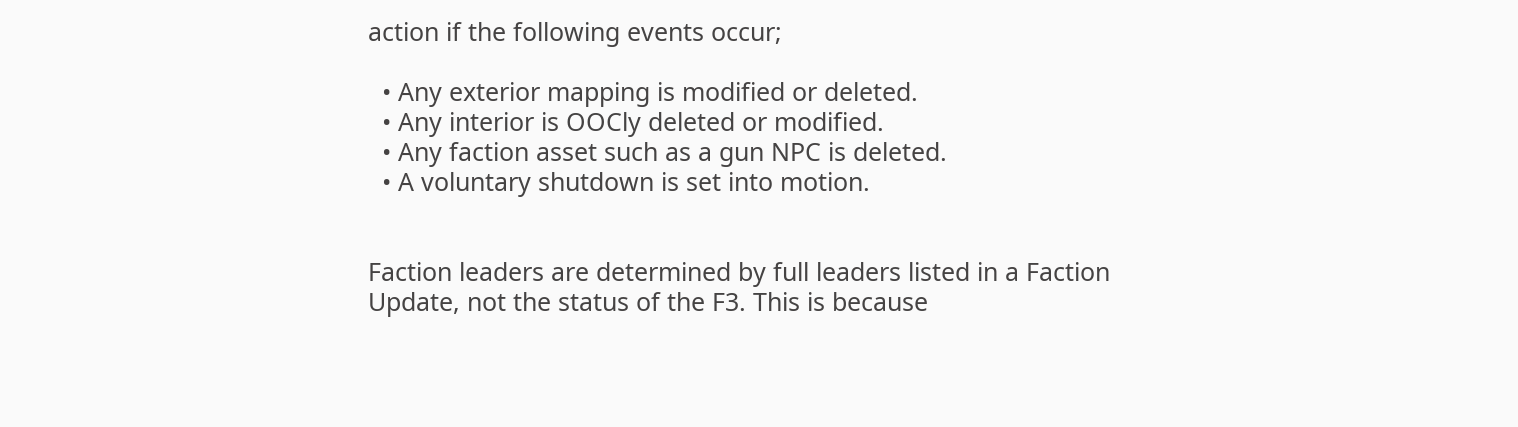action if the following events occur;

  • Any exterior mapping is modified or deleted.
  • Any interior is OOCly deleted or modified.
  • Any faction asset such as a gun NPC is deleted.
  • A voluntary shutdown is set into motion.


Faction leaders are determined by full leaders listed in a Faction Update, not the status of the F3. This is because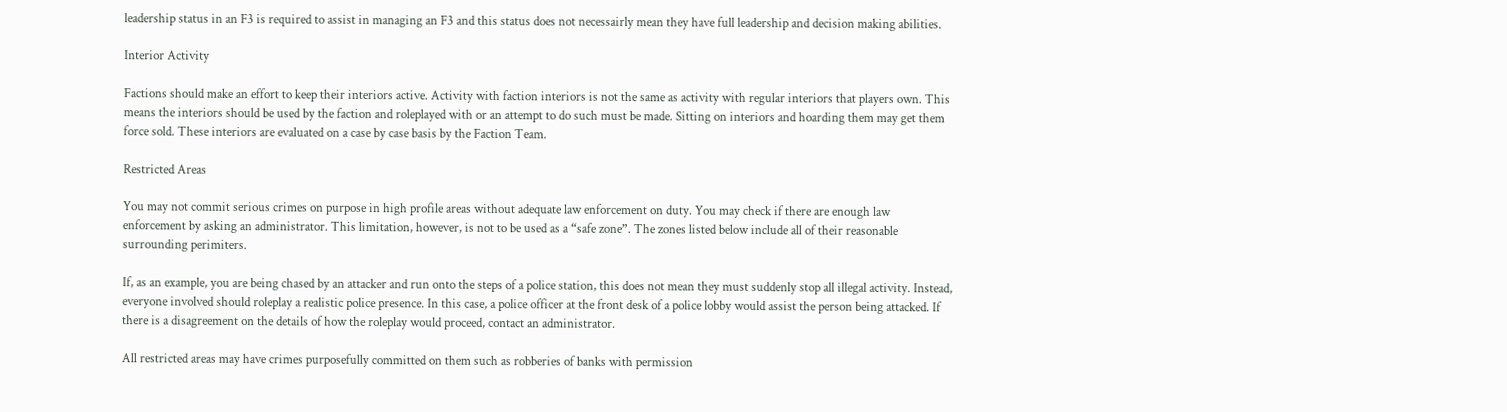leadership status in an F3 is required to assist in managing an F3 and this status does not necessairly mean they have full leadership and decision making abilities.

Interior Activity

Factions should make an effort to keep their interiors active. Activity with faction interiors is not the same as activity with regular interiors that players own. This means the interiors should be used by the faction and roleplayed with or an attempt to do such must be made. Sitting on interiors and hoarding them may get them force sold. These interiors are evaluated on a case by case basis by the Faction Team.

Restricted Areas

You may not commit serious crimes on purpose in high profile areas without adequate law enforcement on duty. You may check if there are enough law enforcement by asking an administrator. This limitation, however, is not to be used as a “safe zone”. The zones listed below include all of their reasonable surrounding perimiters.

If, as an example, you are being chased by an attacker and run onto the steps of a police station, this does not mean they must suddenly stop all illegal activity. Instead, everyone involved should roleplay a realistic police presence. In this case, a police officer at the front desk of a police lobby would assist the person being attacked. If there is a disagreement on the details of how the roleplay would proceed, contact an administrator.

All restricted areas may have crimes purposefully committed on them such as robberies of banks with permission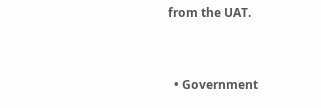from the UAT.


  • Government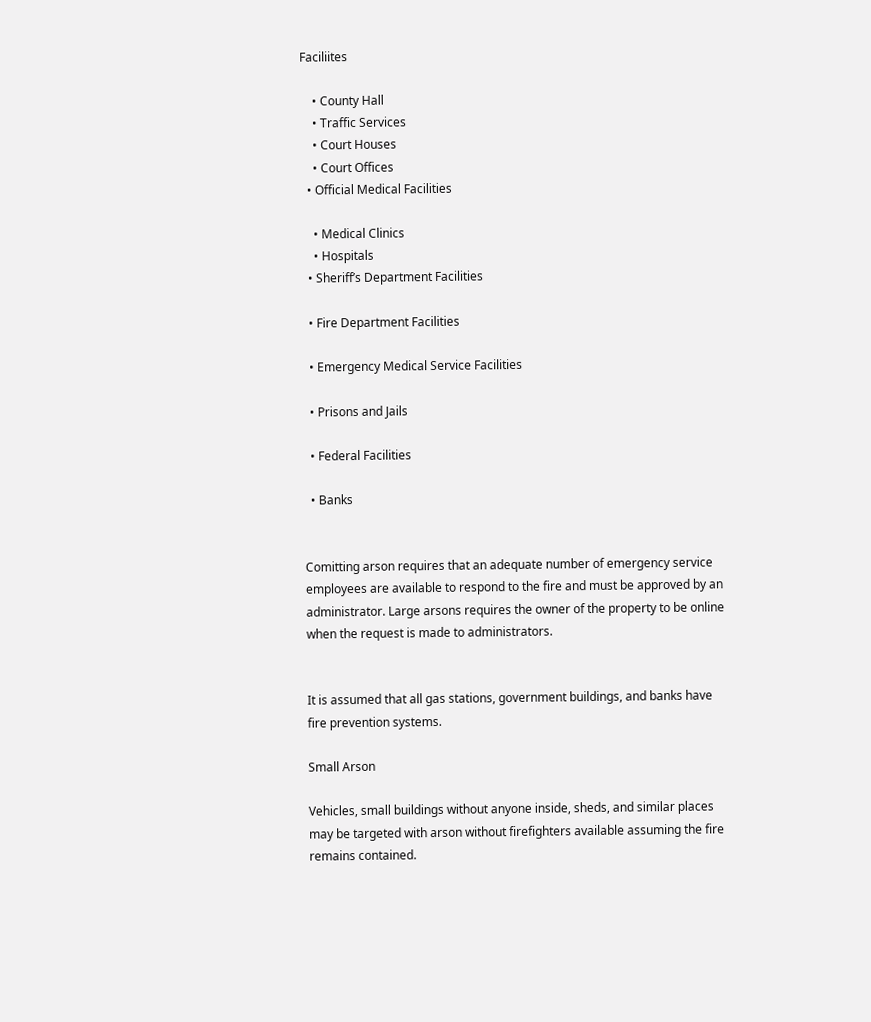Faciliites

    • County Hall
    • Traffic Services
    • Court Houses
    • Court Offices
  • Official Medical Facilities

    • Medical Clinics
    • Hospitals
  • Sheriff’s Department Facilities

  • Fire Department Facilities

  • Emergency Medical Service Facilities

  • Prisons and Jails

  • Federal Facilities

  • Banks


Comitting arson requires that an adequate number of emergency service employees are available to respond to the fire and must be approved by an administrator. Large arsons requires the owner of the property to be online when the request is made to administrators.


It is assumed that all gas stations, government buildings, and banks have fire prevention systems.

Small Arson

Vehicles, small buildings without anyone inside, sheds, and similar places may be targeted with arson without firefighters available assuming the fire remains contained.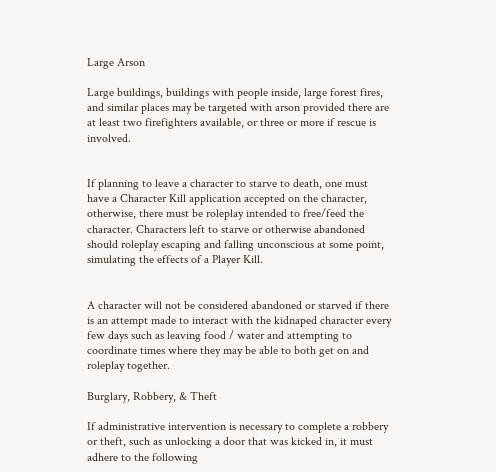Large Arson

Large buildings, buildings with people inside, large forest fires, and similar places may be targeted with arson provided there are at least two firefighters available, or three or more if rescue is involved.


If planning to leave a character to starve to death, one must have a Character Kill application accepted on the character, otherwise, there must be roleplay intended to free/feed the character. Characters left to starve or otherwise abandoned should roleplay escaping and falling unconscious at some point, simulating the effects of a Player Kill.


A character will not be considered abandoned or starved if there is an attempt made to interact with the kidnaped character every few days such as leaving food / water and attempting to coordinate times where they may be able to both get on and roleplay together.

Burglary, Robbery, & Theft

If administrative intervention is necessary to complete a robbery or theft, such as unlocking a door that was kicked in, it must adhere to the following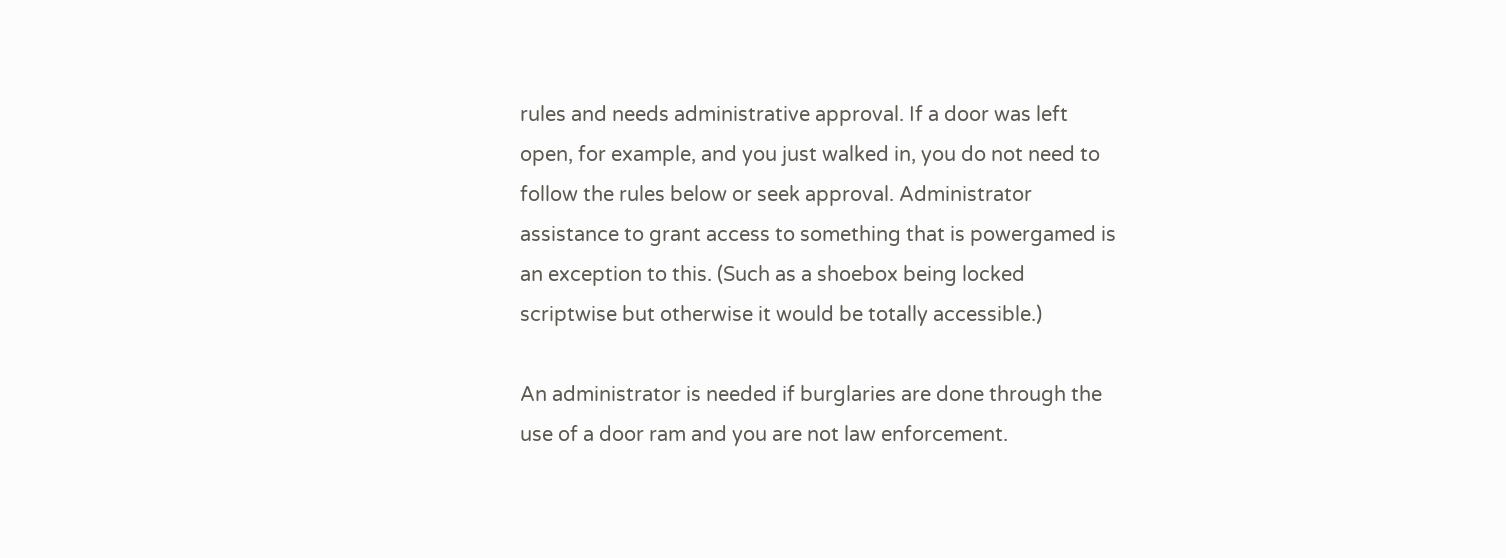rules and needs administrative approval. If a door was left open, for example, and you just walked in, you do not need to follow the rules below or seek approval. Administrator assistance to grant access to something that is powergamed is an exception to this. (Such as a shoebox being locked scriptwise but otherwise it would be totally accessible.)

An administrator is needed if burglaries are done through the use of a door ram and you are not law enforcement.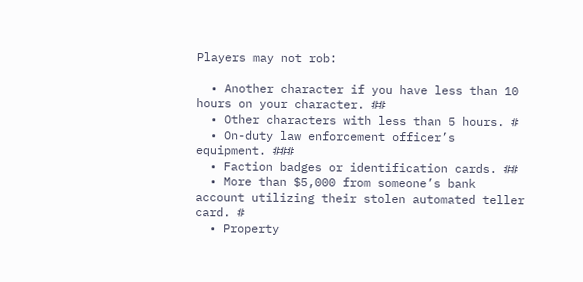Players may not rob:

  • Another character if you have less than 10 hours on your character. ##
  • Other characters with less than 5 hours. #
  • On-duty law enforcement officer’s equipment. ###
  • Faction badges or identification cards. ##
  • More than $5,000 from someone’s bank account utilizing their stolen automated teller card. #
  • Property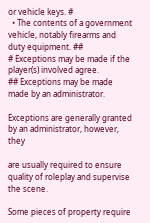or vehicle keys. #
  • The contents of a government vehicle, notably firearms and duty equipment. ##
# Exceptions may be made if the player(s) involved agree.
## Exceptions may be made made by an administrator.

Exceptions are generally granted by an administrator, however, they

are usually required to ensure quality of roleplay and supervise the scene.

Some pieces of property require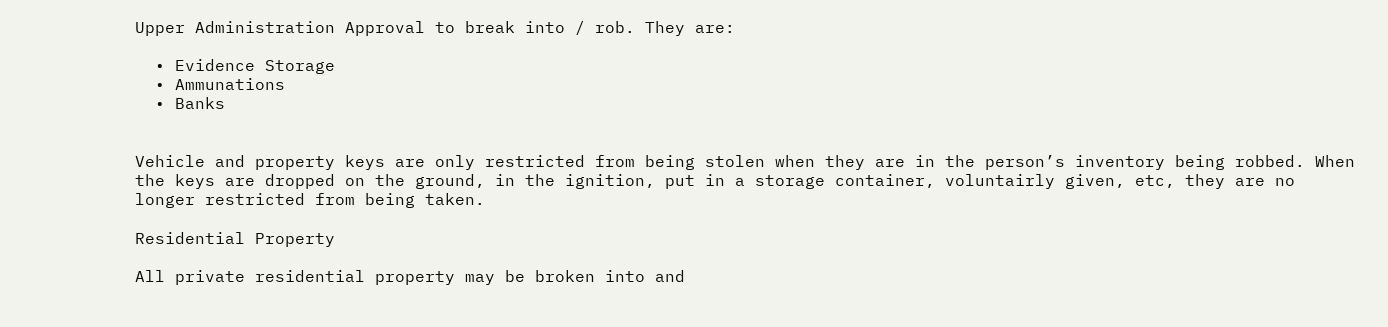Upper Administration Approval to break into / rob. They are:

  • Evidence Storage
  • Ammunations
  • Banks


Vehicle and property keys are only restricted from being stolen when they are in the person’s inventory being robbed. When the keys are dropped on the ground, in the ignition, put in a storage container, voluntairly given, etc, they are no longer restricted from being taken.

Residential Property

All private residential property may be broken into and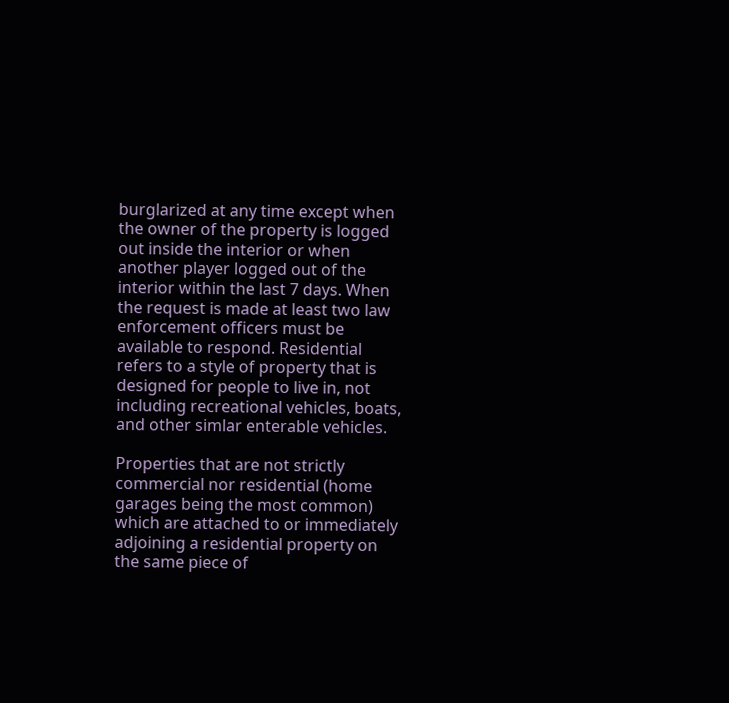burglarized at any time except when the owner of the property is logged out inside the interior or when another player logged out of the interior within the last 7 days. When the request is made at least two law enforcement officers must be available to respond. Residential refers to a style of property that is designed for people to live in, not including recreational vehicles, boats, and other simlar enterable vehicles.

Properties that are not strictly commercial nor residential (home garages being the most common) which are attached to or immediately adjoining a residential property on the same piece of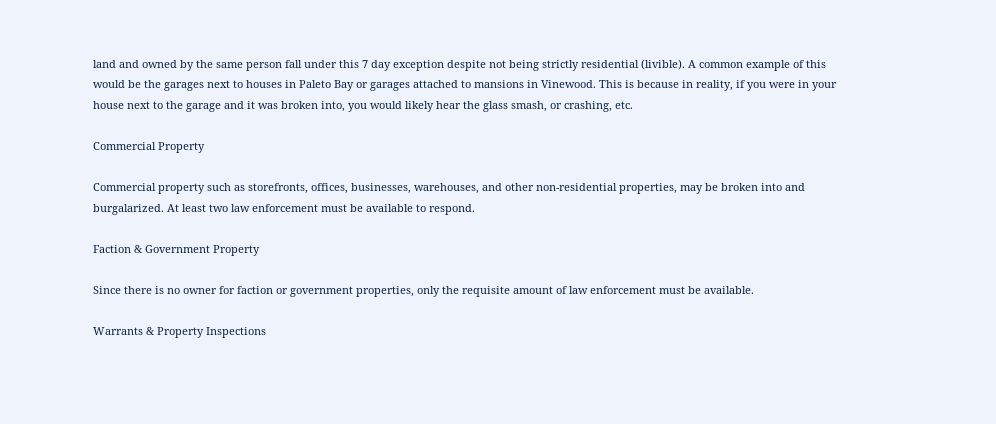land and owned by the same person fall under this 7 day exception despite not being strictly residential (livible). A common example of this would be the garages next to houses in Paleto Bay or garages attached to mansions in Vinewood. This is because in reality, if you were in your house next to the garage and it was broken into, you would likely hear the glass smash, or crashing, etc.

Commercial Property

Commercial property such as storefronts, offices, businesses, warehouses, and other non-residential properties, may be broken into and burgalarized. At least two law enforcement must be available to respond.

Faction & Government Property

Since there is no owner for faction or government properties, only the requisite amount of law enforcement must be available.

Warrants & Property Inspections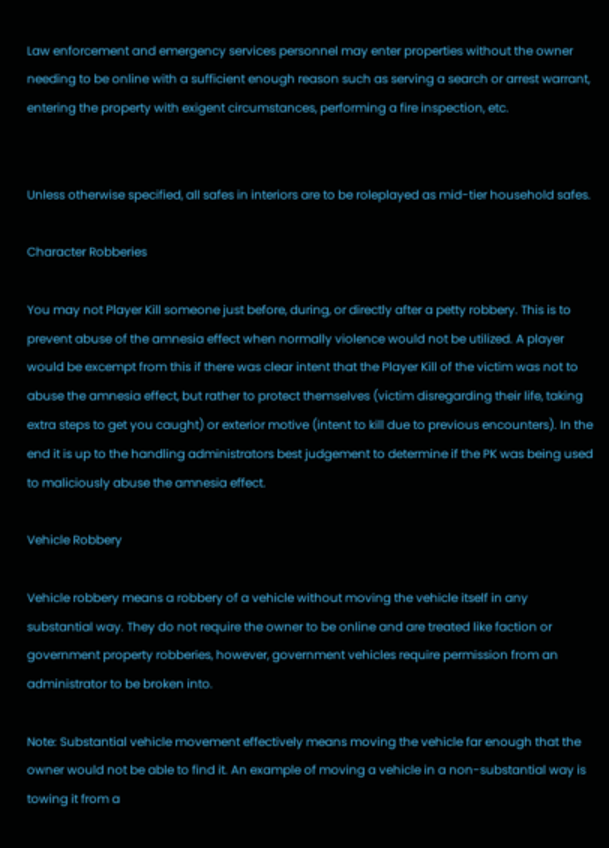Law enforcement and emergency services personnel may enter properties without the owner needing to be online with a sufficient enough reason such as serving a search or arrest warrant, entering the property with exigent circumstances, performing a fire inspection, etc.


Unless otherwise specified, all safes in interiors are to be roleplayed as mid-tier household safes.

Character Robberies

You may not Player Kill someone just before, during, or directly after a petty robbery. This is to prevent abuse of the amnesia effect when normally violence would not be utilized. A player would be excempt from this if there was clear intent that the Player Kill of the victim was not to abuse the amnesia effect, but rather to protect themselves (victim disregarding their life, taking extra steps to get you caught) or exterior motive (intent to kill due to previous encounters). In the end it is up to the handling administrators best judgement to determine if the PK was being used to maliciously abuse the amnesia effect.

Vehicle Robbery

Vehicle robbery means a robbery of a vehicle without moving the vehicle itself in any substantial way. They do not require the owner to be online and are treated like faction or government property robberies, however, government vehicles require permission from an administrator to be broken into.

Note: Substantial vehicle movement effectively means moving the vehicle far enough that the owner would not be able to find it. An example of moving a vehicle in a non-substantial way is towing it from a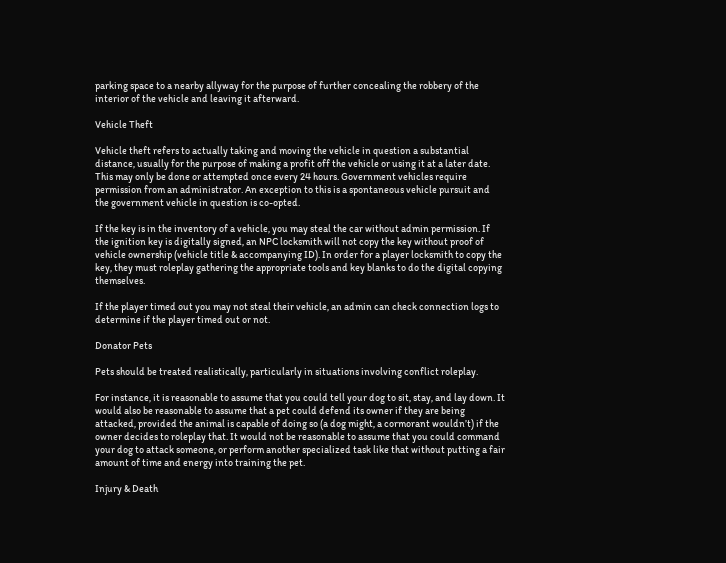parking space to a nearby allyway for the purpose of further concealing the robbery of the interior of the vehicle and leaving it afterward.

Vehicle Theft

Vehicle theft refers to actually taking and moving the vehicle in question a substantial distance, usually for the purpose of making a profit off the vehicle or using it at a later date. This may only be done or attempted once every 24 hours. Government vehicles require permission from an administrator. An exception to this is a spontaneous vehicle pursuit and the government vehicle in question is co-opted.

If the key is in the inventory of a vehicle, you may steal the car without admin permission. If the ignition key is digitally signed, an NPC locksmith will not copy the key without proof of vehicle ownership (vehicle title & accompanying ID). In order for a player locksmith to copy the key, they must roleplay gathering the appropriate tools and key blanks to do the digital copying themselves.

If the player timed out you may not steal their vehicle, an admin can check connection logs to determine if the player timed out or not.

Donator Pets

Pets should be treated realistically, particularly in situations involving conflict roleplay.

For instance, it is reasonable to assume that you could tell your dog to sit, stay, and lay down. It would also be reasonable to assume that a pet could defend its owner if they are being attacked, provided the animal is capable of doing so (a dog might, a cormorant wouldn’t) if the owner decides to roleplay that. It would not be reasonable to assume that you could command your dog to attack someone, or perform another specialized task like that without putting a fair amount of time and energy into training the pet.

Injury & Death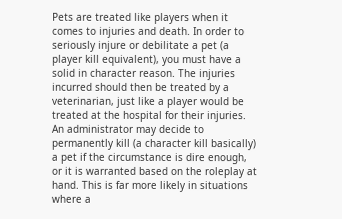Pets are treated like players when it comes to injuries and death. In order to seriously injure or debilitate a pet (a player kill equivalent), you must have a solid in character reason. The injuries incurred should then be treated by a veterinarian, just like a player would be treated at the hospital for their injuries. An administrator may decide to permanently kill (a character kill basically) a pet if the circumstance is dire enough, or it is warranted based on the roleplay at hand. This is far more likely in situations where a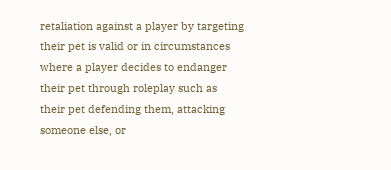retaliation against a player by targeting their pet is valid or in circumstances where a player decides to endanger their pet through roleplay such as their pet defending them, attacking someone else, or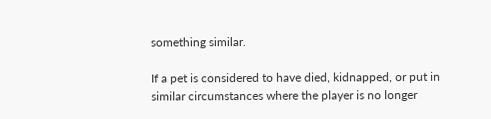something similar.

If a pet is considered to have died, kidnapped, or put in similar circumstances where the player is no longer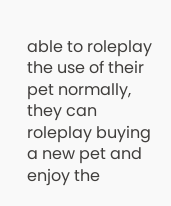able to roleplay the use of their pet normally, they can roleplay buying a new pet and enjoy the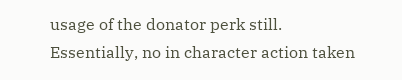usage of the donator perk still. Essentially, no in character action taken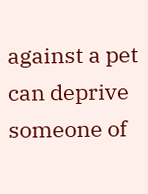against a pet can deprive someone of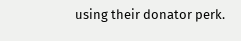using their donator perk.